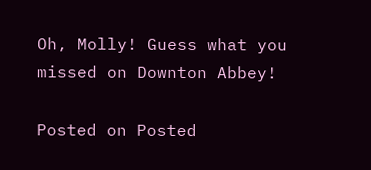Oh, Molly! Guess what you missed on Downton Abbey!

Posted on Posted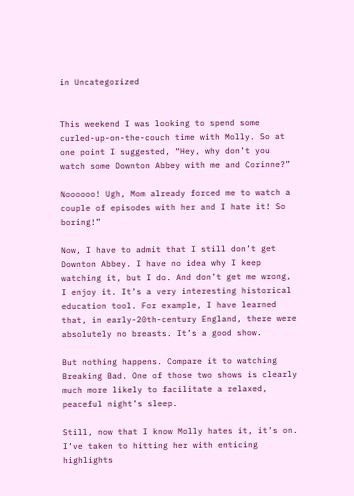in Uncategorized


This weekend I was looking to spend some curled-up-on-the-couch time with Molly. So at one point I suggested, “Hey, why don’t you watch some Downton Abbey with me and Corinne?”

Noooooo! Ugh, Mom already forced me to watch a couple of episodes with her and I hate it! So boring!”

Now, I have to admit that I still don’t get Downton Abbey. I have no idea why I keep watching it, but I do. And don’t get me wrong, I enjoy it. It’s a very interesting historical education tool. For example, I have learned that, in early-20th-century England, there were absolutely no breasts. It’s a good show.

But nothing happens. Compare it to watching Breaking Bad. One of those two shows is clearly much more likely to facilitate a relaxed, peaceful night’s sleep.

Still, now that I know Molly hates it, it’s on. I’ve taken to hitting her with enticing highlights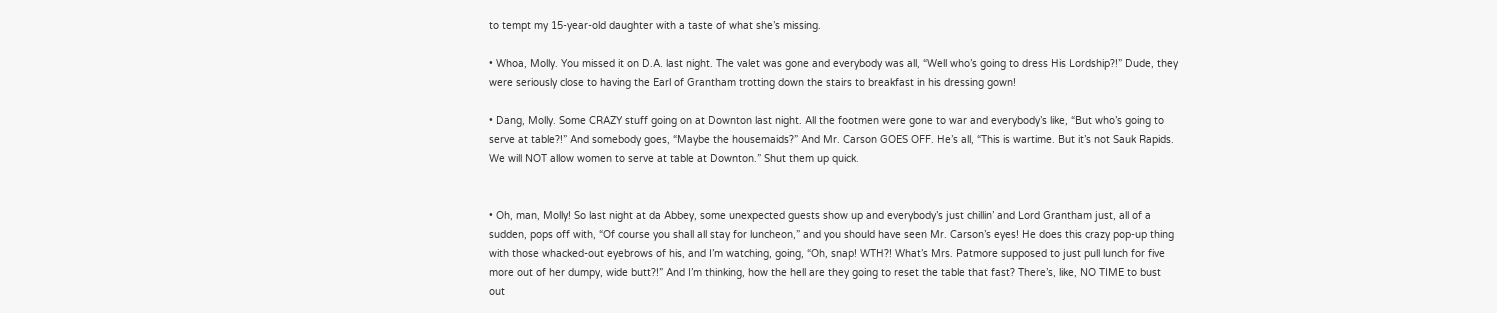to tempt my 15-year-old daughter with a taste of what she’s missing.

• Whoa, Molly. You missed it on D.A. last night. The valet was gone and everybody was all, “Well who’s going to dress His Lordship?!” Dude, they were seriously close to having the Earl of Grantham trotting down the stairs to breakfast in his dressing gown!

• Dang, Molly. Some CRAZY stuff going on at Downton last night. All the footmen were gone to war and everybody’s like, “But who’s going to serve at table?!” And somebody goes, “Maybe the housemaids?” And Mr. Carson GOES OFF. He’s all, “This is wartime. But it’s not Sauk Rapids. We will NOT allow women to serve at table at Downton.” Shut them up quick.


• Oh, man, Molly! So last night at da Abbey, some unexpected guests show up and everybody’s just chillin’ and Lord Grantham just, all of a sudden, pops off with, “Of course you shall all stay for luncheon,” and you should have seen Mr. Carson’s eyes! He does this crazy pop-up thing with those whacked-out eyebrows of his, and I’m watching, going, “Oh, snap! WTH?! What’s Mrs. Patmore supposed to just pull lunch for five more out of her dumpy, wide butt?!” And I’m thinking, how the hell are they going to reset the table that fast? There’s, like, NO TIME to bust out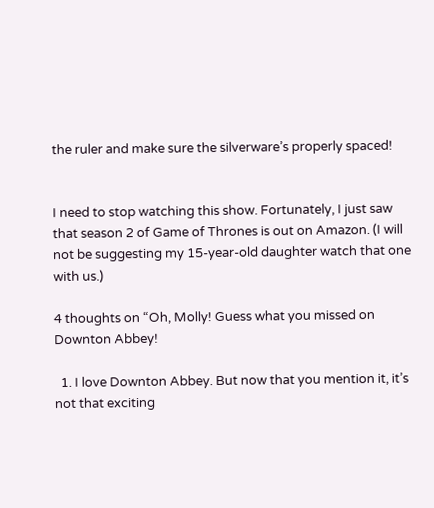the ruler and make sure the silverware’s properly spaced!


I need to stop watching this show. Fortunately, I just saw that season 2 of Game of Thrones is out on Amazon. (I will not be suggesting my 15-year-old daughter watch that one with us.)

4 thoughts on “Oh, Molly! Guess what you missed on Downton Abbey!

  1. I love Downton Abbey. But now that you mention it, it’s not that exciting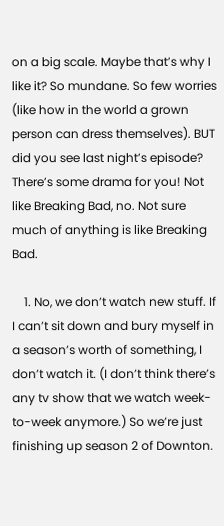on a big scale. Maybe that’s why I like it? So mundane. So few worries (like how in the world a grown person can dress themselves). BUT did you see last night’s episode? There’s some drama for you! Not like Breaking Bad, no. Not sure much of anything is like Breaking Bad.

    1. No, we don’t watch new stuff. If I can’t sit down and bury myself in a season’s worth of something, I don’t watch it. (I don’t think there’s any tv show that we watch week-to-week anymore.) So we’re just finishing up season 2 of Downton.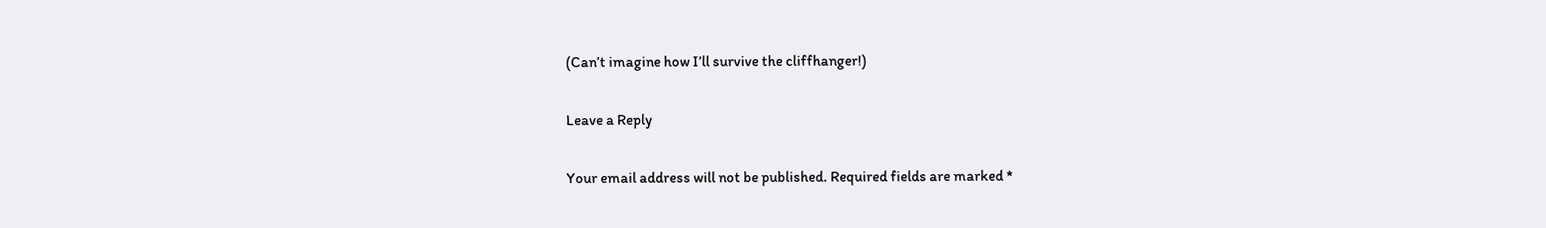(Can’t imagine how I’ll survive the cliffhanger!)

Leave a Reply

Your email address will not be published. Required fields are marked *